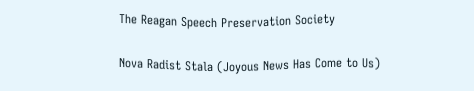The Reagan Speech Preservation Society

Nova Radist Stala (Joyous News Has Come to Us)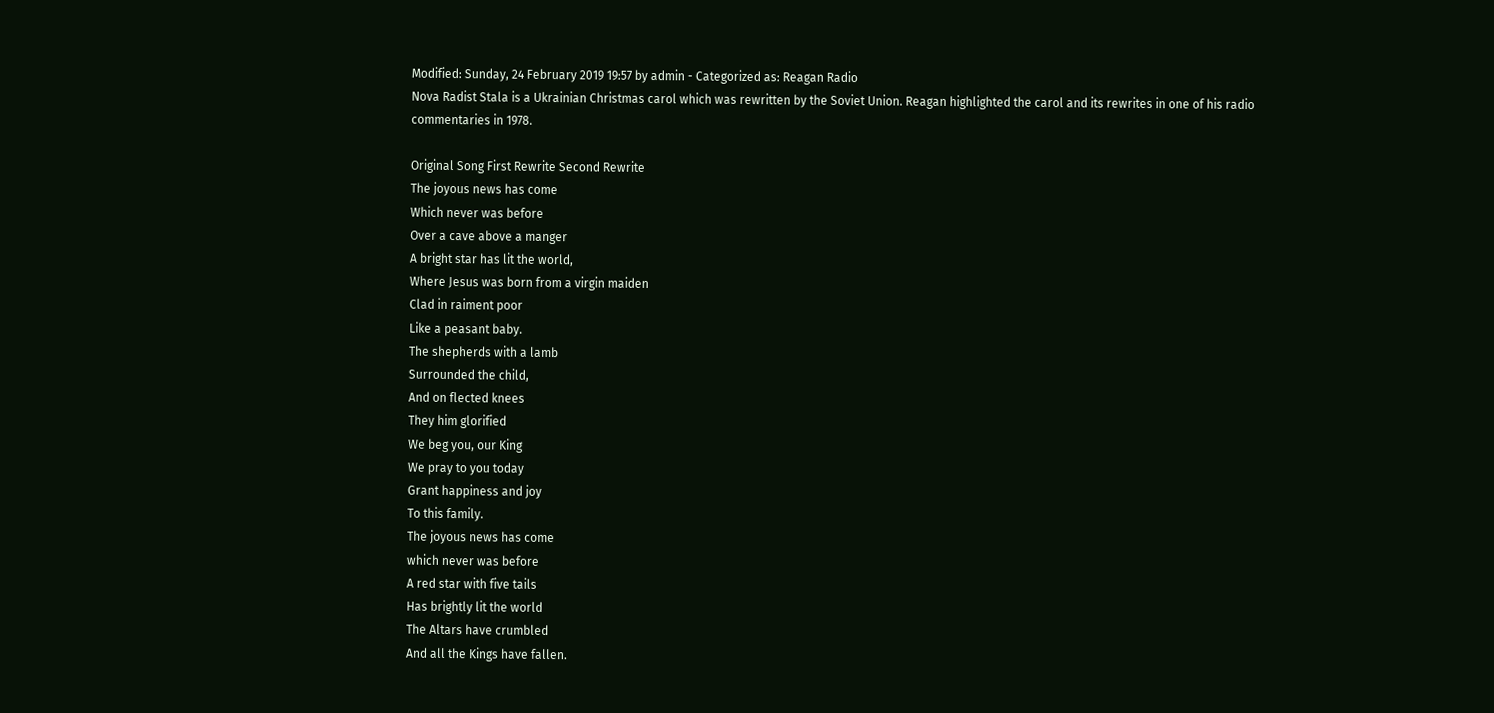Modified: Sunday, 24 February 2019 19:57 by admin - Categorized as: Reagan Radio
Nova Radist Stala is a Ukrainian Christmas carol which was rewritten by the Soviet Union. Reagan highlighted the carol and its rewrites in one of his radio commentaries in 1978.

Original Song First Rewrite Second Rewrite
The joyous news has come
Which never was before
Over a cave above a manger
A bright star has lit the world,
Where Jesus was born from a virgin maiden
Clad in raiment poor
Like a peasant baby.
The shepherds with a lamb
Surrounded the child,
And on flected knees
They him glorified
We beg you, our King
We pray to you today
Grant happiness and joy
To this family.
The joyous news has come
which never was before
A red star with five tails
Has brightly lit the world
The Altars have crumbled
And all the Kings have fallen.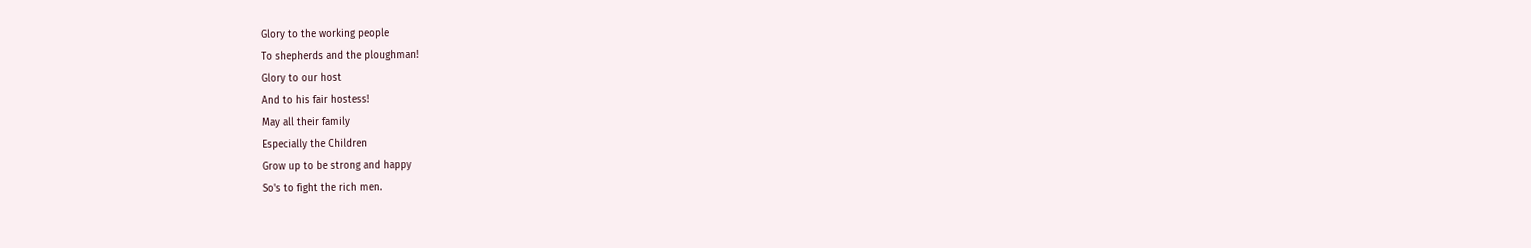Glory to the working people
To shepherds and the ploughman!
Glory to our host
And to his fair hostess!
May all their family
Especially the Children
Grow up to be strong and happy
So's to fight the rich men.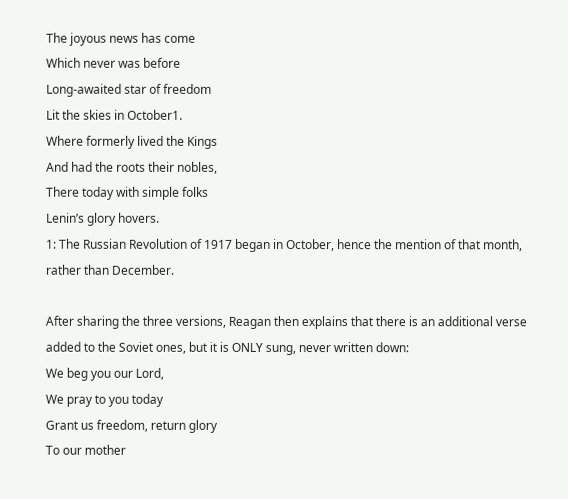The joyous news has come
Which never was before
Long-awaited star of freedom
Lit the skies in October1.
Where formerly lived the Kings
And had the roots their nobles,
There today with simple folks
Lenin’s glory hovers.
1: The Russian Revolution of 1917 began in October, hence the mention of that month, rather than December.

After sharing the three versions, Reagan then explains that there is an additional verse added to the Soviet ones, but it is ONLY sung, never written down:
We beg you our Lord,
We pray to you today
Grant us freedom, return glory
To our mother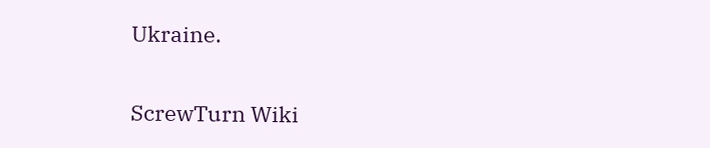Ukraine.

ScrewTurn Wiki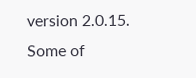version 2.0.15. Some of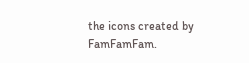the icons created by FamFamFam.